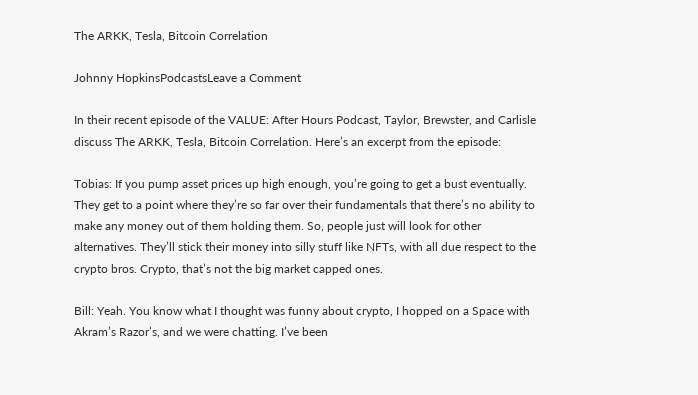The ARKK, Tesla, Bitcoin Correlation

Johnny HopkinsPodcastsLeave a Comment

In their recent episode of the VALUE: After Hours Podcast, Taylor, Brewster, and Carlisle discuss The ARKK, Tesla, Bitcoin Correlation. Here’s an excerpt from the episode:

Tobias: If you pump asset prices up high enough, you’re going to get a bust eventually. They get to a point where they’re so far over their fundamentals that there’s no ability to make any money out of them holding them. So, people just will look for other alternatives. They’ll stick their money into silly stuff like NFTs, with all due respect to the crypto bros. Crypto, that’s not the big market capped ones.

Bill: Yeah. You know what I thought was funny about crypto, I hopped on a Space with Akram’s Razor’s, and we were chatting. I’ve been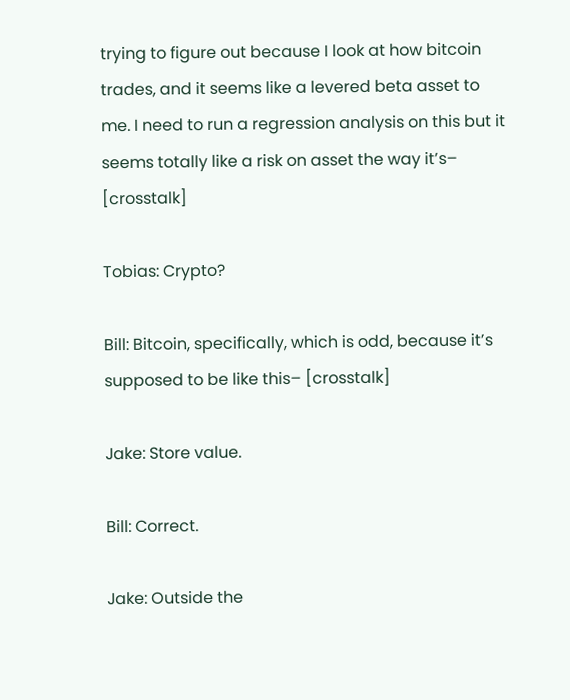trying to figure out because I look at how bitcoin trades, and it seems like a levered beta asset to me. I need to run a regression analysis on this but it seems totally like a risk on asset the way it’s– [crosstalk]

Tobias: Crypto?

Bill: Bitcoin, specifically, which is odd, because it’s supposed to be like this– [crosstalk]

Jake: Store value.

Bill: Correct.

Jake: Outside the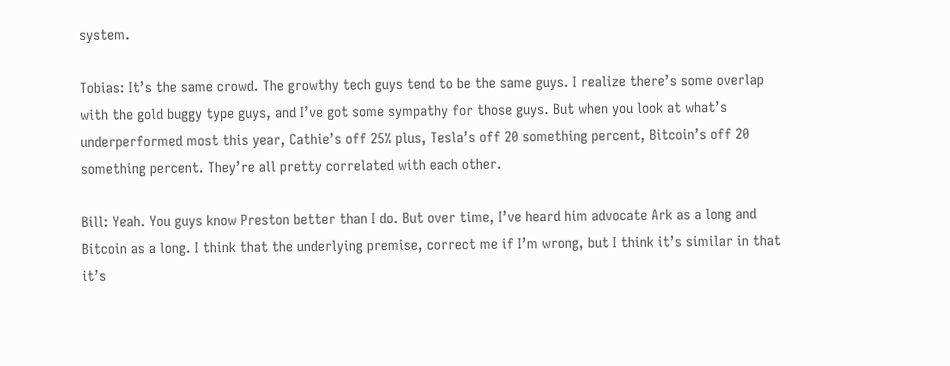system.

Tobias: It’s the same crowd. The growthy tech guys tend to be the same guys. I realize there’s some overlap with the gold buggy type guys, and I’ve got some sympathy for those guys. But when you look at what’s underperformed most this year, Cathie’s off 25% plus, Tesla’s off 20 something percent, Bitcoin’s off 20 something percent. They’re all pretty correlated with each other.

Bill: Yeah. You guys know Preston better than I do. But over time, I’ve heard him advocate Ark as a long and Bitcoin as a long. I think that the underlying premise, correct me if I’m wrong, but I think it’s similar in that it’s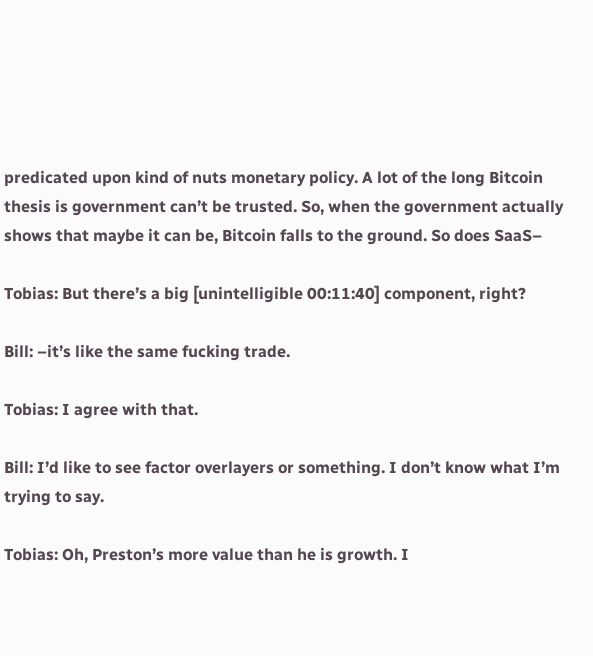predicated upon kind of nuts monetary policy. A lot of the long Bitcoin thesis is government can’t be trusted. So, when the government actually shows that maybe it can be, Bitcoin falls to the ground. So does SaaS–

Tobias: But there’s a big [unintelligible 00:11:40] component, right?

Bill: –it’s like the same fucking trade.

Tobias: I agree with that.

Bill: I’d like to see factor overlayers or something. I don’t know what I’m trying to say.

Tobias: Oh, Preston’s more value than he is growth. I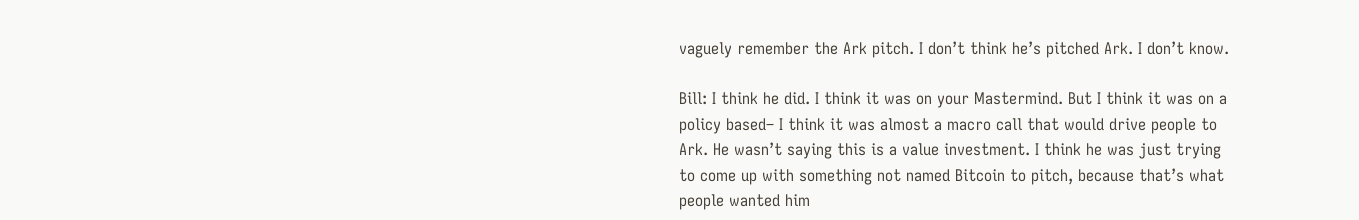vaguely remember the Ark pitch. I don’t think he’s pitched Ark. I don’t know.

Bill: I think he did. I think it was on your Mastermind. But I think it was on a policy based– I think it was almost a macro call that would drive people to Ark. He wasn’t saying this is a value investment. I think he was just trying to come up with something not named Bitcoin to pitch, because that’s what people wanted him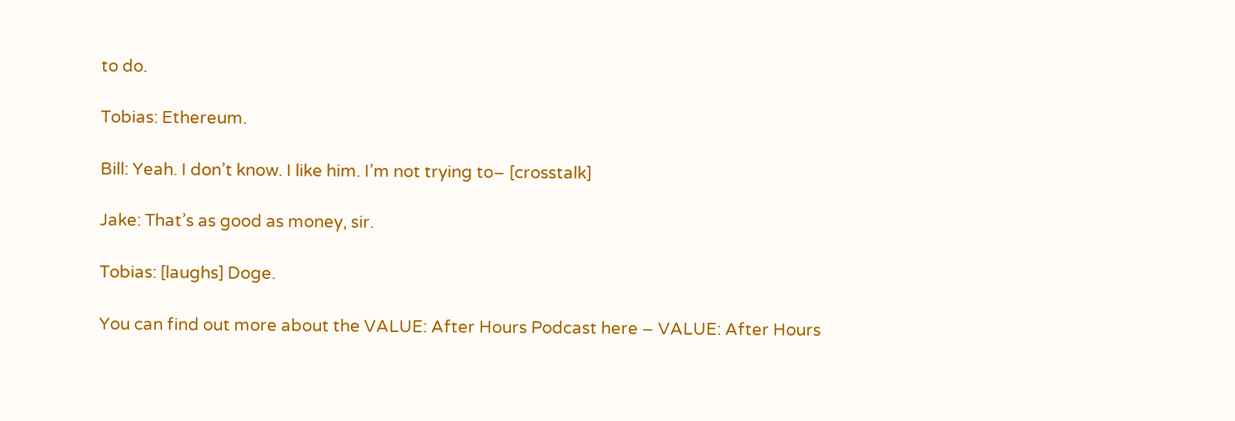to do.

Tobias: Ethereum.

Bill: Yeah. I don’t know. I like him. I’m not trying to– [crosstalk]

Jake: That’s as good as money, sir.

Tobias: [laughs] Doge.

You can find out more about the VALUE: After Hours Podcast here – VALUE: After Hours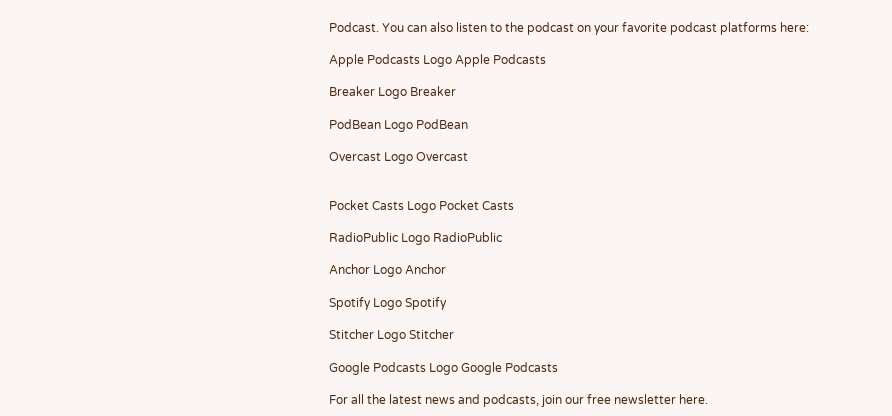Podcast. You can also listen to the podcast on your favorite podcast platforms here:

Apple Podcasts Logo Apple Podcasts

Breaker Logo Breaker

PodBean Logo PodBean

Overcast Logo Overcast


Pocket Casts Logo Pocket Casts

RadioPublic Logo RadioPublic

Anchor Logo Anchor

Spotify Logo Spotify

Stitcher Logo Stitcher

Google Podcasts Logo Google Podcasts

For all the latest news and podcasts, join our free newsletter here.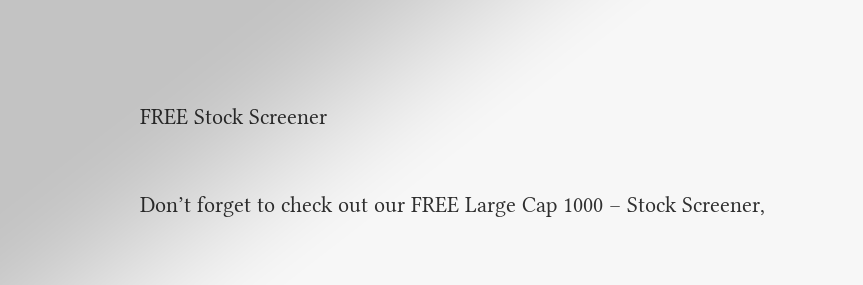FREE Stock Screener

Don’t forget to check out our FREE Large Cap 1000 – Stock Screener,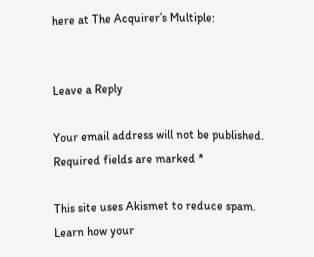here at The Acquirer’s Multiple:


Leave a Reply

Your email address will not be published. Required fields are marked *

This site uses Akismet to reduce spam. Learn how your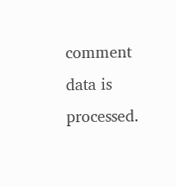comment data is processed.